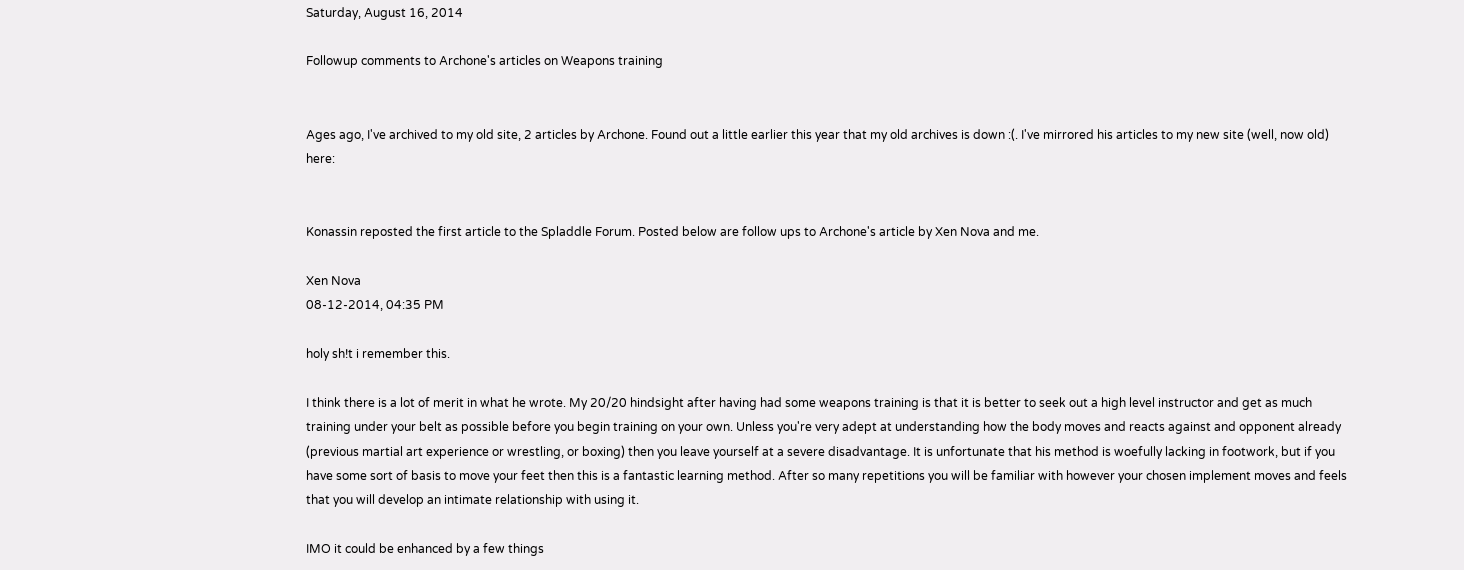Saturday, August 16, 2014

Followup comments to Archone's articles on Weapons training


Ages ago, I've archived to my old site, 2 articles by Archone. Found out a little earlier this year that my old archives is down :(. I've mirrored his articles to my new site (well, now old) here:


Konassin reposted the first article to the Spladdle Forum. Posted below are follow ups to Archone's article by Xen Nova and me.

Xen Nova
08-12-2014, 04:35 PM

holy sh!t i remember this.

I think there is a lot of merit in what he wrote. My 20/20 hindsight after having had some weapons training is that it is better to seek out a high level instructor and get as much training under your belt as possible before you begin training on your own. Unless you're very adept at understanding how the body moves and reacts against and opponent already (previous martial art experience or wrestling, or boxing) then you leave yourself at a severe disadvantage. It is unfortunate that his method is woefully lacking in footwork, but if you have some sort of basis to move your feet then this is a fantastic learning method. After so many repetitions you will be familiar with however your chosen implement moves and feels that you will develop an intimate relationship with using it.

IMO it could be enhanced by a few things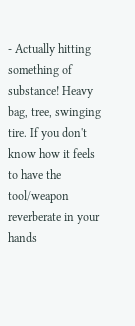- Actually hitting something of substance! Heavy bag, tree, swinging tire. If you don't know how it feels to have the tool/weapon reverberate in your hands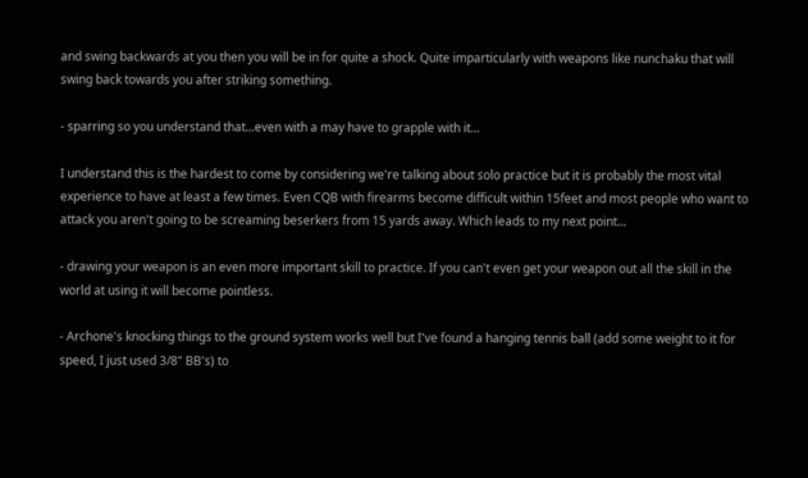and swing backwards at you then you will be in for quite a shock. Quite imparticularly with weapons like nunchaku that will swing back towards you after striking something.

- sparring so you understand that...even with a may have to grapple with it...

I understand this is the hardest to come by considering we're talking about solo practice but it is probably the most vital experience to have at least a few times. Even CQB with firearms become difficult within 15feet and most people who want to attack you aren't going to be screaming beserkers from 15 yards away. Which leads to my next point...

- drawing your weapon is an even more important skill to practice. If you can't even get your weapon out all the skill in the world at using it will become pointless.

- Archone's knocking things to the ground system works well but I've found a hanging tennis ball (add some weight to it for speed, I just used 3/8" BB's) to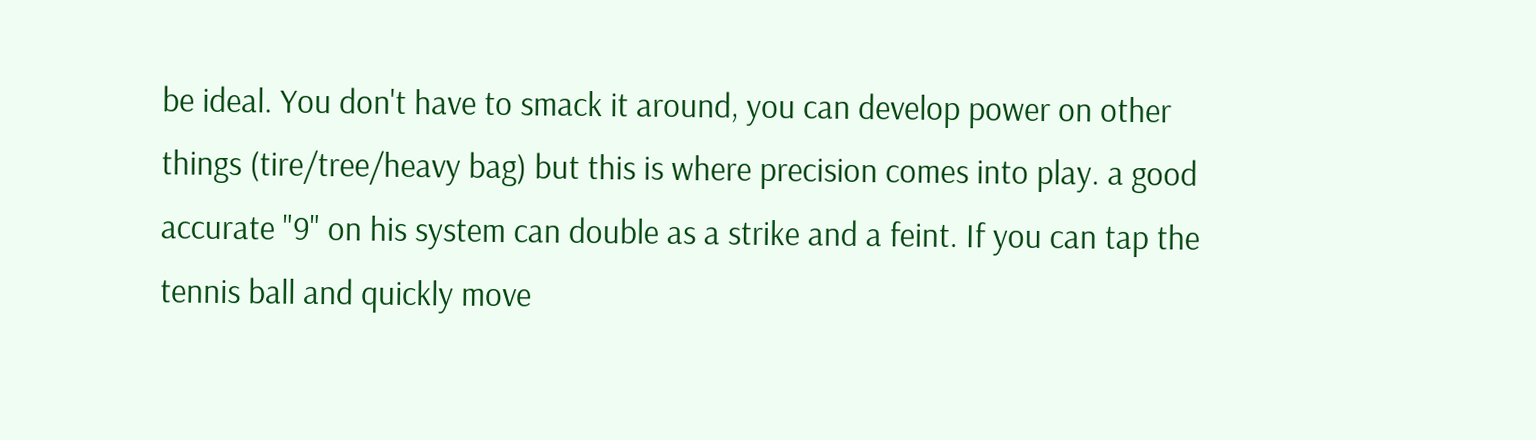be ideal. You don't have to smack it around, you can develop power on other things (tire/tree/heavy bag) but this is where precision comes into play. a good accurate "9" on his system can double as a strike and a feint. If you can tap the tennis ball and quickly move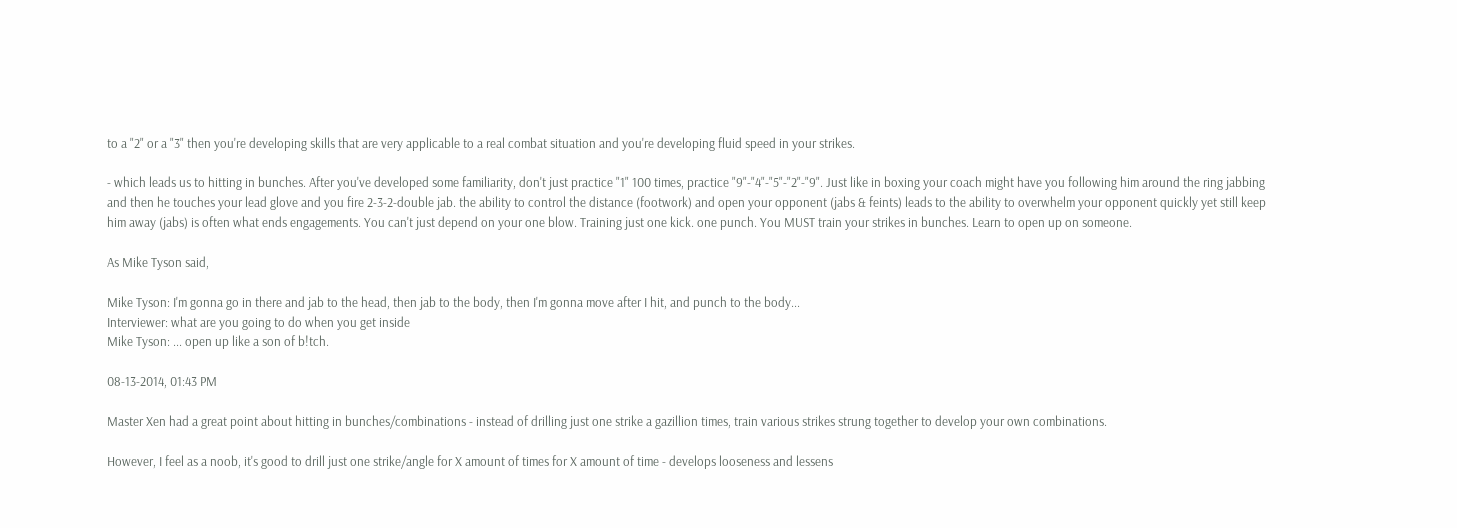to a "2" or a "3" then you're developing skills that are very applicable to a real combat situation and you're developing fluid speed in your strikes.

- which leads us to hitting in bunches. After you've developed some familiarity, don't just practice "1" 100 times, practice "9"-"4"-"5"-"2"-"9". Just like in boxing your coach might have you following him around the ring jabbing and then he touches your lead glove and you fire 2-3-2-double jab. the ability to control the distance (footwork) and open your opponent (jabs & feints) leads to the ability to overwhelm your opponent quickly yet still keep him away (jabs) is often what ends engagements. You can't just depend on your one blow. Training just one kick. one punch. You MUST train your strikes in bunches. Learn to open up on someone.

As Mike Tyson said,

Mike Tyson: I'm gonna go in there and jab to the head, then jab to the body, then I'm gonna move after I hit, and punch to the body...
Interviewer: what are you going to do when you get inside
Mike Tyson: ... open up like a son of b!tch.

08-13-2014, 01:43 PM

Master Xen had a great point about hitting in bunches/combinations - instead of drilling just one strike a gazillion times, train various strikes strung together to develop your own combinations.

However, I feel as a noob, it's good to drill just one strike/angle for X amount of times for X amount of time - develops looseness and lessens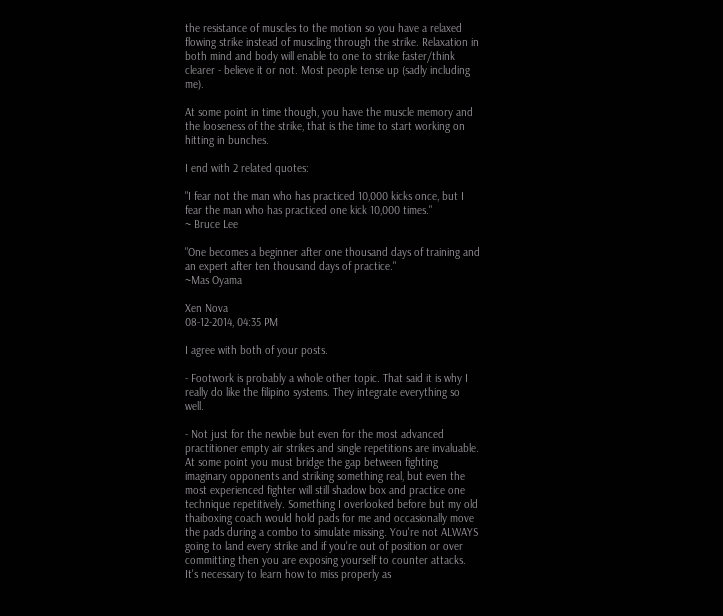the resistance of muscles to the motion so you have a relaxed flowing strike instead of muscling through the strike. Relaxation in both mind and body will enable to one to strike faster/think clearer - believe it or not. Most people tense up (sadly including me).

At some point in time though, you have the muscle memory and the looseness of the strike, that is the time to start working on hitting in bunches.

I end with 2 related quotes:

"I fear not the man who has practiced 10,000 kicks once, but I fear the man who has practiced one kick 10,000 times."
~ Bruce Lee

"One becomes a beginner after one thousand days of training and an expert after ten thousand days of practice."
~Mas Oyama

Xen Nova
08-12-2014, 04:35 PM

I agree with both of your posts.

- Footwork is probably a whole other topic. That said it is why I really do like the filipino systems. They integrate everything so well.

- Not just for the newbie but even for the most advanced practitioner empty air strikes and single repetitions are invaluable. At some point you must bridge the gap between fighting imaginary opponents and striking something real, but even the most experienced fighter will still shadow box and practice one technique repetitively. Something I overlooked before but my old thaiboxing coach would hold pads for me and occasionally move the pads during a combo to simulate missing. You're not ALWAYS going to land every strike and if you're out of position or over committing then you are exposing yourself to counter attacks. It's necessary to learn how to miss properly as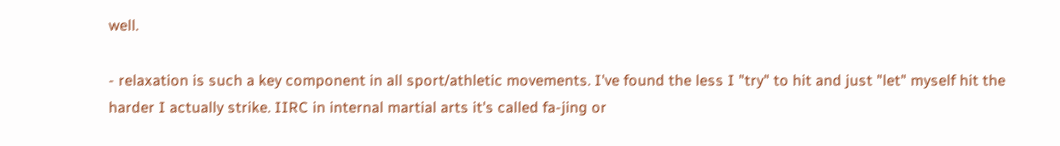well.

- relaxation is such a key component in all sport/athletic movements. I've found the less I "try" to hit and just "let" myself hit the harder I actually strike. IIRC in internal martial arts it's called fa-jing or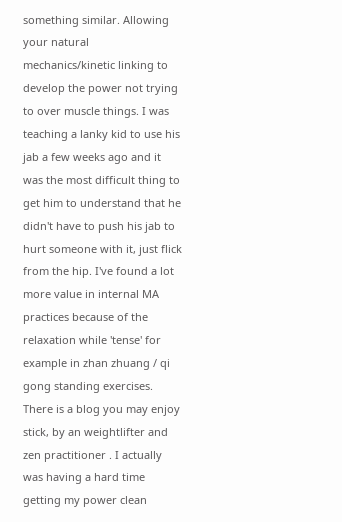something similar. Allowing your natural mechanics/kinetic linking to develop the power not trying to over muscle things. I was teaching a lanky kid to use his jab a few weeks ago and it was the most difficult thing to get him to understand that he didn't have to push his jab to hurt someone with it, just flick from the hip. I've found a lot more value in internal MA practices because of the relaxation while 'tense' for example in zhan zhuang / qi gong standing exercises. There is a blog you may enjoy stick, by an weightlifter and zen practitioner . I actually was having a hard time getting my power clean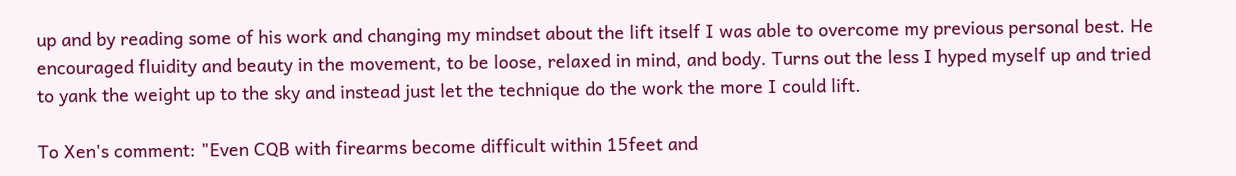up and by reading some of his work and changing my mindset about the lift itself I was able to overcome my previous personal best. He encouraged fluidity and beauty in the movement, to be loose, relaxed in mind, and body. Turns out the less I hyped myself up and tried to yank the weight up to the sky and instead just let the technique do the work the more I could lift.

To Xen's comment: "Even CQB with firearms become difficult within 15feet and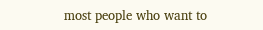most people who want to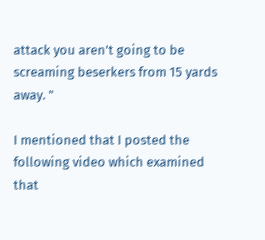attack you aren't going to be screaming beserkers from 15 yards away. "

I mentioned that I posted the following video which examined that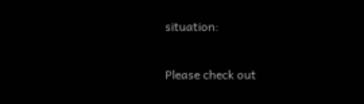situation:

Please check out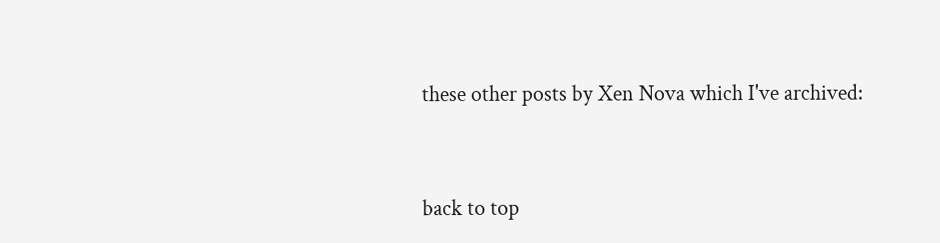these other posts by Xen Nova which I've archived:



back to top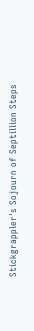Stickgrappler's Sojourn of Septillion Steps